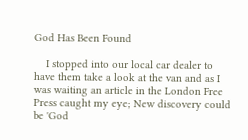God Has Been Found

    I stopped into our local car dealer to have them take a look at the van and as I was waiting an article in the London Free Press caught my eye; New discovery could be 'God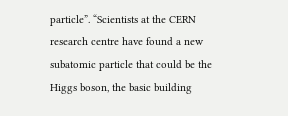particle”. “Scientists at the CERN research centre have found a new subatomic particle that could be the Higgs boson, the basic building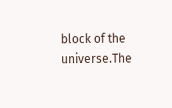block of the universe.The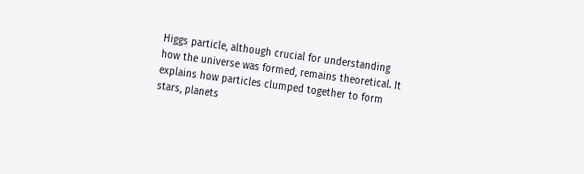Higgs particle, although crucial for understanding how the universe was formed, remains theoretical. It explains how particles clumped together to form stars, planets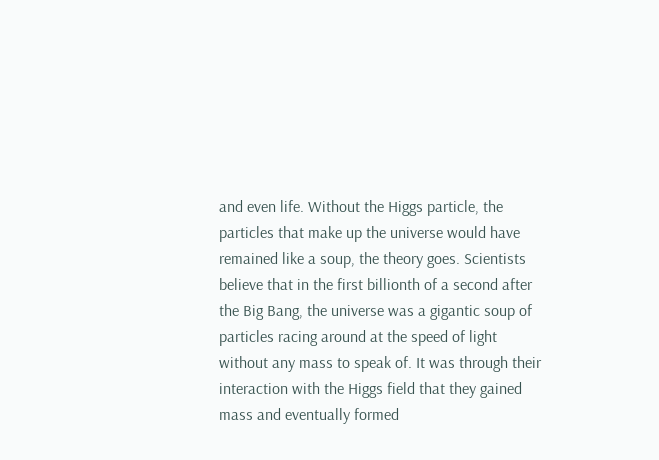and even life. Without the Higgs particle, the particles that make up the universe would have remained like a soup, the theory goes. Scientists believe that in the first billionth of a second after the Big Bang, the universe was a gigantic soup of particles racing around at the speed of light without any mass to speak of. It was through their interaction with the Higgs field that they gained mass and eventually formed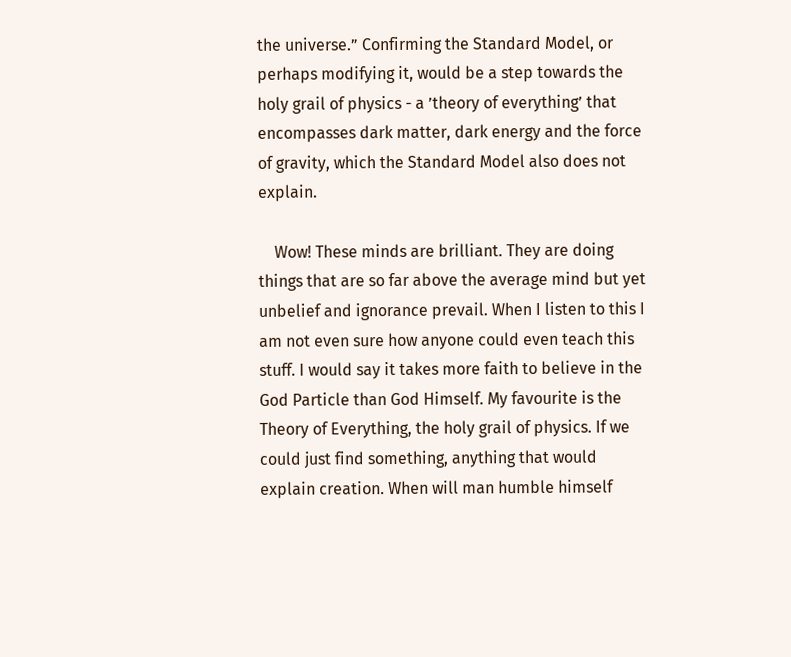the universe.” Confirming the Standard Model, or perhaps modifying it, would be a step towards the holy grail of physics - a ’theory of everything’ that encompasses dark matter, dark energy and the force of gravity, which the Standard Model also does not explain.

    Wow! These minds are brilliant. They are doing things that are so far above the average mind but yet unbelief and ignorance prevail. When I listen to this I am not even sure how anyone could even teach this stuff. I would say it takes more faith to believe in the God Particle than God Himself. My favourite is the Theory of Everything, the holy grail of physics. If we could just find something, anything that would explain creation. When will man humble himself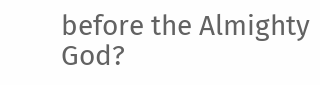before the Almighty God?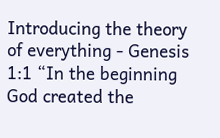Introducing the theory of everything - Genesis 1:1 “In the beginning God created the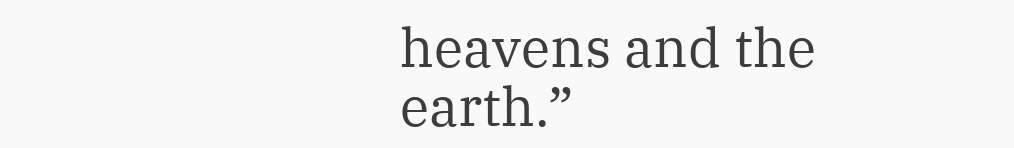heavens and the earth.”